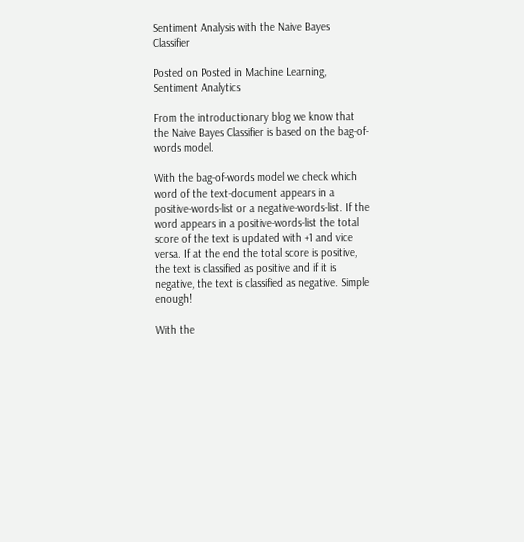Sentiment Analysis with the Naive Bayes Classifier

Posted on Posted in Machine Learning, Sentiment Analytics

From the introductionary blog we know that the Naive Bayes Classifier is based on the bag-of-words model.

With the bag-of-words model we check which word of the text-document appears in a positive-words-list or a negative-words-list. If the word appears in a positive-words-list the total score of the text is updated with +1 and vice versa. If at the end the total score is positive, the text is classified as positive and if it is negative, the text is classified as negative. Simple enough!

With the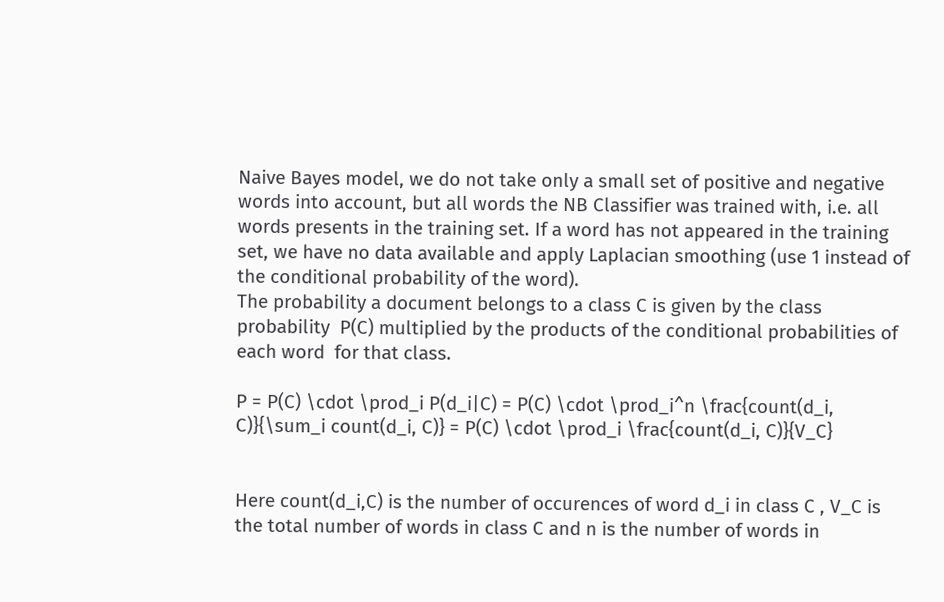Naive Bayes model, we do not take only a small set of positive and negative words into account, but all words the NB Classifier was trained with, i.e. all words presents in the training set. If a word has not appeared in the training set, we have no data available and apply Laplacian smoothing (use 1 instead of the conditional probability of the word).
The probability a document belongs to a class C is given by the class probability  P(C) multiplied by the products of the conditional probabilities of each word  for that class.

P = P(C) \cdot \prod_i P(d_i|C) = P(C) \cdot \prod_i^n \frac{count(d_i, C)}{\sum_i count(d_i, C)} = P(C) \cdot \prod_i \frac{count(d_i, C)}{V_C}


Here count(d_i,C) is the number of occurences of word d_i in class C , V_C is the total number of words in class C and n is the number of words in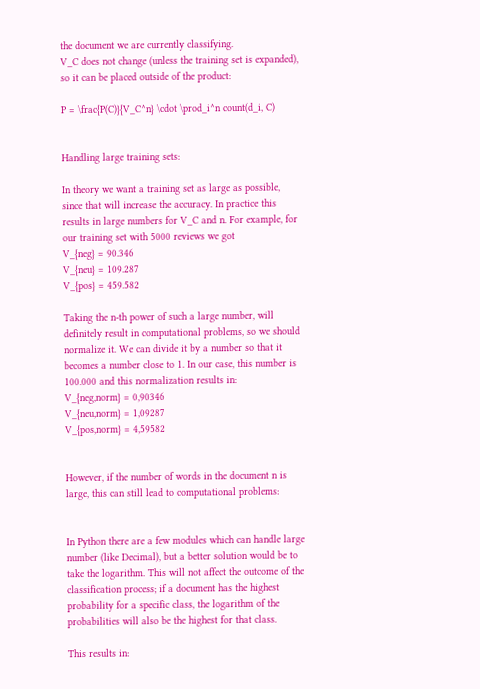the document we are currently classifying.
V_C does not change (unless the training set is expanded), so it can be placed outside of the product:

P = \frac{P(C)}{V_C^n} \cdot \prod_i^n count(d_i, C)


Handling large training sets:

In theory we want a training set as large as possible, since that will increase the accuracy. In practice this results in large numbers for V_C and n. For example, for our training set with 5000 reviews we got
V_{neg} = 90.346
V_{neu} = 109.287
V_{pos} = 459.582

Taking the n-th power of such a large number, will definitely result in computational problems, so we should normalize it. We can divide it by a number so that it becomes a number close to 1. In our case, this number is 100.000 and this normalization results in:
V_{neg,norm} = 0,90346
V_{neu,norm} = 1,09287
V_{pos,norm} = 4,59582


However, if the number of words in the document n is large, this can still lead to computational problems:


In Python there are a few modules which can handle large number (like Decimal), but a better solution would be to take the logarithm. This will not affect the outcome of the classification process; if a document has the highest probability for a specific class, the logarithm of the probabilities will also be the highest for that class.

This results in: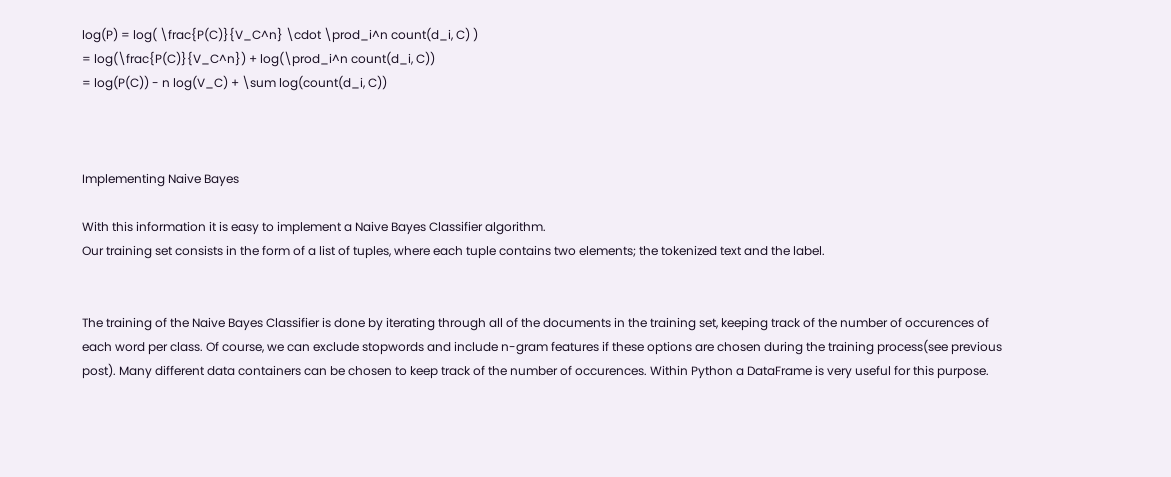log(P) = log( \frac{P(C)}{V_C^n} \cdot \prod_i^n count(d_i, C) )
= log(\frac{P(C)}{V_C^n}) + log(\prod_i^n count(d_i, C))
= log(P(C)) - n log(V_C) + \sum log(count(d_i, C))



Implementing Naive Bayes

With this information it is easy to implement a Naive Bayes Classifier algorithm.
Our training set consists in the form of a list of tuples, where each tuple contains two elements; the tokenized text and the label.


The training of the Naive Bayes Classifier is done by iterating through all of the documents in the training set, keeping track of the number of occurences of each word per class. Of course, we can exclude stopwords and include n-gram features if these options are chosen during the training process(see previous post). Many different data containers can be chosen to keep track of the number of occurences. Within Python a DataFrame is very useful for this purpose.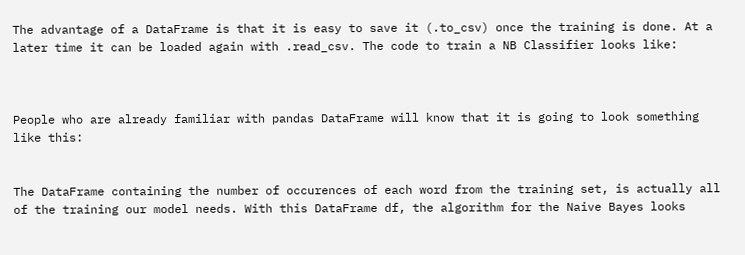The advantage of a DataFrame is that it is easy to save it (.to_csv) once the training is done. At a later time it can be loaded again with .read_csv. The code to train a NB Classifier looks like:



People who are already familiar with pandas DataFrame will know that it is going to look something like this:


The DataFrame containing the number of occurences of each word from the training set, is actually all of the training our model needs. With this DataFrame df, the algorithm for the Naive Bayes looks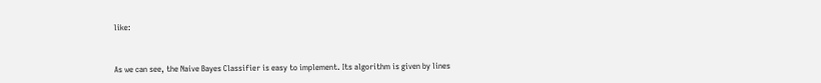like:


As we can see, the Naive Bayes Classifier is easy to implement. Its algorithm is given by lines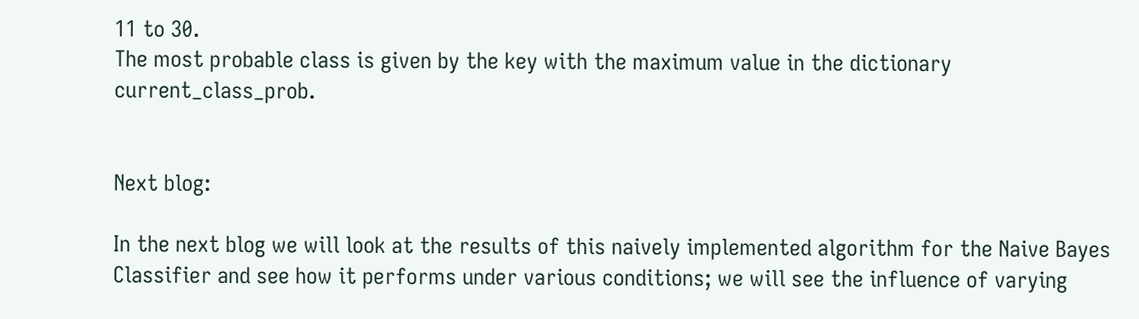11 to 30.
The most probable class is given by the key with the maximum value in the dictionary current_class_prob.


Next blog:

In the next blog we will look at the results of this naively implemented algorithm for the Naive Bayes Classifier and see how it performs under various conditions; we will see the influence of varying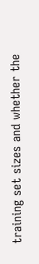training set sizes and whether the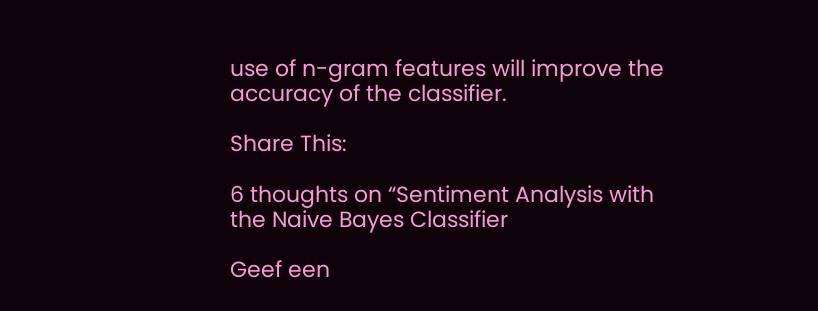use of n-gram features will improve the accuracy of the classifier.

Share This:

6 thoughts on “Sentiment Analysis with the Naive Bayes Classifier

Geef een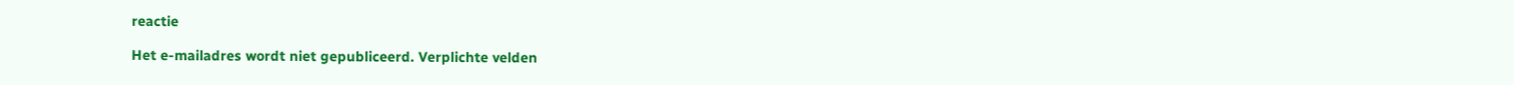reactie

Het e-mailadres wordt niet gepubliceerd. Verplichte velden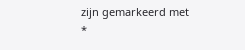zijn gemarkeerd met *